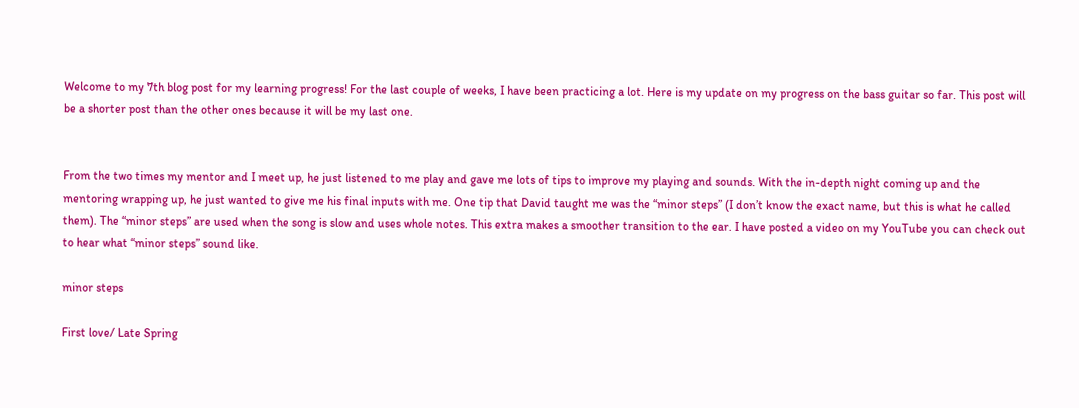Welcome to my 7th blog post for my learning progress! For the last couple of weeks, I have been practicing a lot. Here is my update on my progress on the bass guitar so far. This post will be a shorter post than the other ones because it will be my last one.


From the two times my mentor and I meet up, he just listened to me play and gave me lots of tips to improve my playing and sounds. With the in-depth night coming up and the mentoring wrapping up, he just wanted to give me his final inputs with me. One tip that David taught me was the “minor steps” (I don’t know the exact name, but this is what he called them). The “minor steps” are used when the song is slow and uses whole notes. This extra makes a smoother transition to the ear. I have posted a video on my YouTube you can check out to hear what “minor steps” sound like.

minor steps

First love/ Late Spring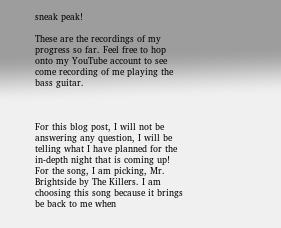sneak peak!

These are the recordings of my progress so far. Feel free to hop onto my YouTube account to see come recording of me playing the bass guitar.



For this blog post, I will not be answering any question, I will be telling what I have planned for the in-depth night that is coming up! For the song, I am picking, Mr. Brightside by The Killers. I am choosing this song because it brings be back to me when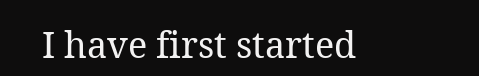I have first started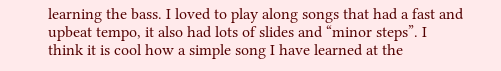learning the bass. I loved to play along songs that had a fast and upbeat tempo, it also had lots of slides and “minor steps”. I think it is cool how a simple song I have learned at the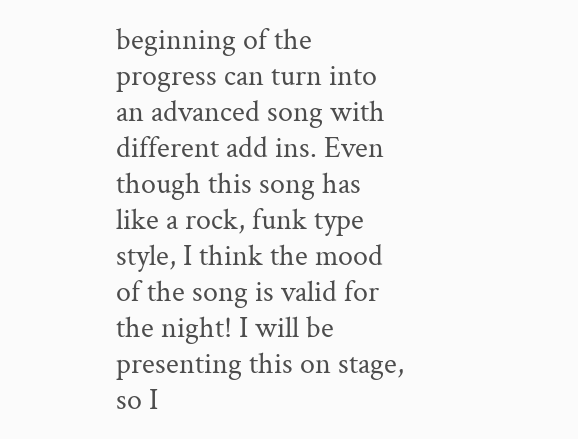beginning of the progress can turn into an advanced song with different add ins. Even though this song has like a rock, funk type style, I think the mood of the song is valid for the night! I will be presenting this on stage, so I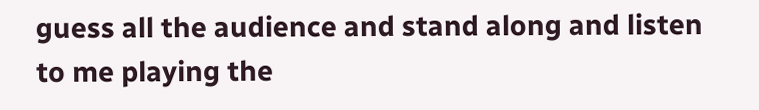guess all the audience and stand along and listen to me playing the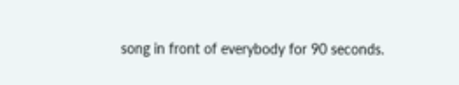song in front of everybody for 90 seconds.